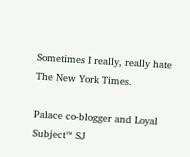Sometimes I really, really hate The New York Times.

Palace co-blogger and Loyal Subject™ SJ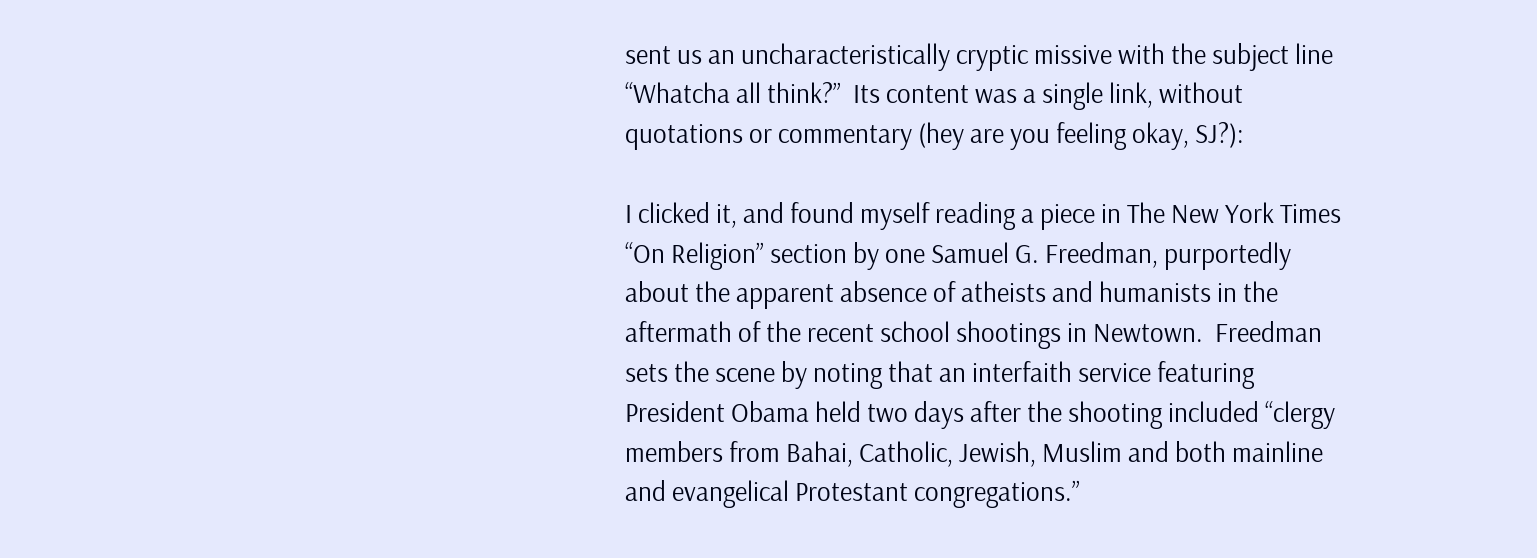sent us an uncharacteristically cryptic missive with the subject line “Whatcha all think?”  Its content was a single link, without quotations or commentary (hey are you feeling okay, SJ?):

I clicked it, and found myself reading a piece in The New York Times “On Religion” section by one Samuel G. Freedman, purportedly about the apparent absence of atheists and humanists in the aftermath of the recent school shootings in Newtown.  Freedman sets the scene by noting that an interfaith service featuring President Obama held two days after the shooting included “clergy members from Bahai, Catholic, Jewish, Muslim and both mainline and evangelical Protestant congregations.”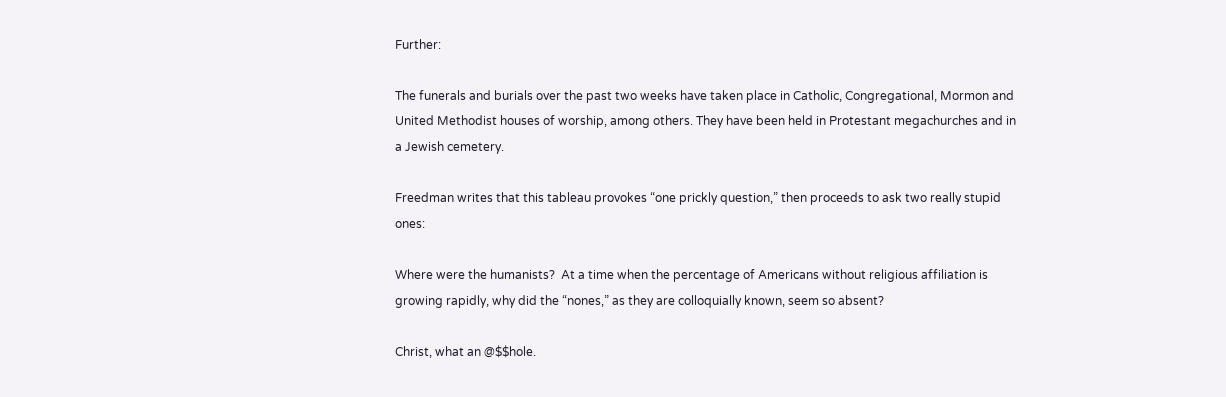Further:

The funerals and burials over the past two weeks have taken place in Catholic, Congregational, Mormon and United Methodist houses of worship, among others. They have been held in Protestant megachurches and in a Jewish cemetery.

Freedman writes that this tableau provokes “one prickly question,” then proceeds to ask two really stupid ones:

Where were the humanists?  At a time when the percentage of Americans without religious affiliation is growing rapidly, why did the “nones,” as they are colloquially known, seem so absent?

Christ, what an @$$hole.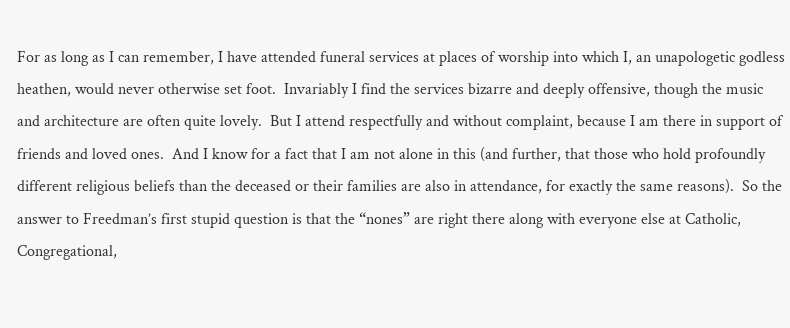For as long as I can remember, I have attended funeral services at places of worship into which I, an unapologetic godless heathen, would never otherwise set foot.  Invariably I find the services bizarre and deeply offensive, though the music and architecture are often quite lovely.  But I attend respectfully and without complaint, because I am there in support of friends and loved ones.  And I know for a fact that I am not alone in this (and further, that those who hold profoundly different religious beliefs than the deceased or their families are also in attendance, for exactly the same reasons).  So the answer to Freedman’s first stupid question is that the “nones” are right there along with everyone else at Catholic, Congregational,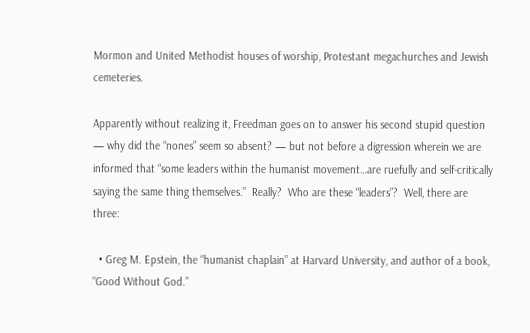Mormon and United Methodist houses of worship, Protestant megachurches and Jewish cemeteries.

Apparently without realizing it, Freedman goes on to answer his second stupid question — why did the “nones” seem so absent? — but not before a digression wherein we are informed that “some leaders within the humanist movement…are ruefully and self-critically saying the same thing themselves.”  Really?  Who are these “leaders”?  Well, there are three:

  • Greg M. Epstein, the “humanist chaplain” at Harvard University, and author of a book, “Good Without God.”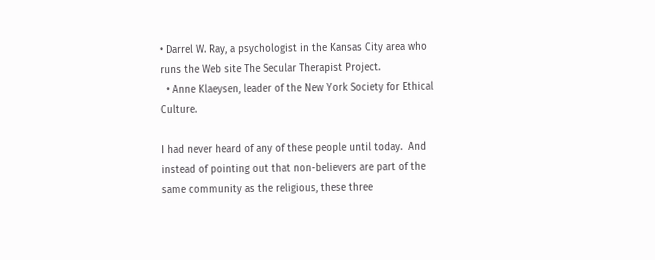• Darrel W. Ray, a psychologist in the Kansas City area who runs the Web site The Secular Therapist Project.
  • Anne Klaeysen, leader of the New York Society for Ethical Culture.

I had never heard of any of these people until today.  And instead of pointing out that non-believers are part of the same community as the religious, these three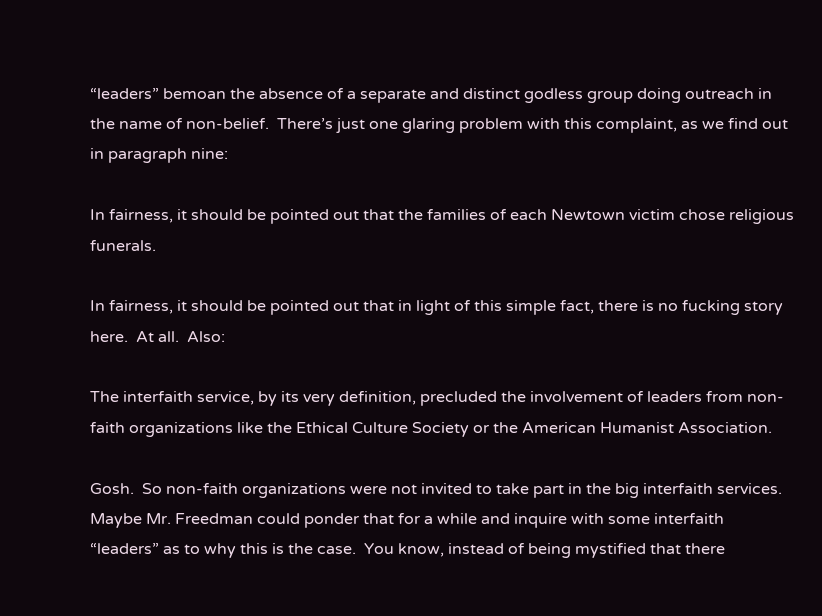“leaders” bemoan the absence of a separate and distinct godless group doing outreach in the name of non-belief.  There’s just one glaring problem with this complaint, as we find out in paragraph nine:

In fairness, it should be pointed out that the families of each Newtown victim chose religious funerals.

In fairness, it should be pointed out that in light of this simple fact, there is no fucking story here.  At all.  Also:

The interfaith service, by its very definition, precluded the involvement of leaders from non-faith organizations like the Ethical Culture Society or the American Humanist Association.

Gosh.  So non-faith organizations were not invited to take part in the big interfaith services.  Maybe Mr. Freedman could ponder that for a while and inquire with some interfaith “leaders” as to why this is the case.  You know, instead of being mystified that there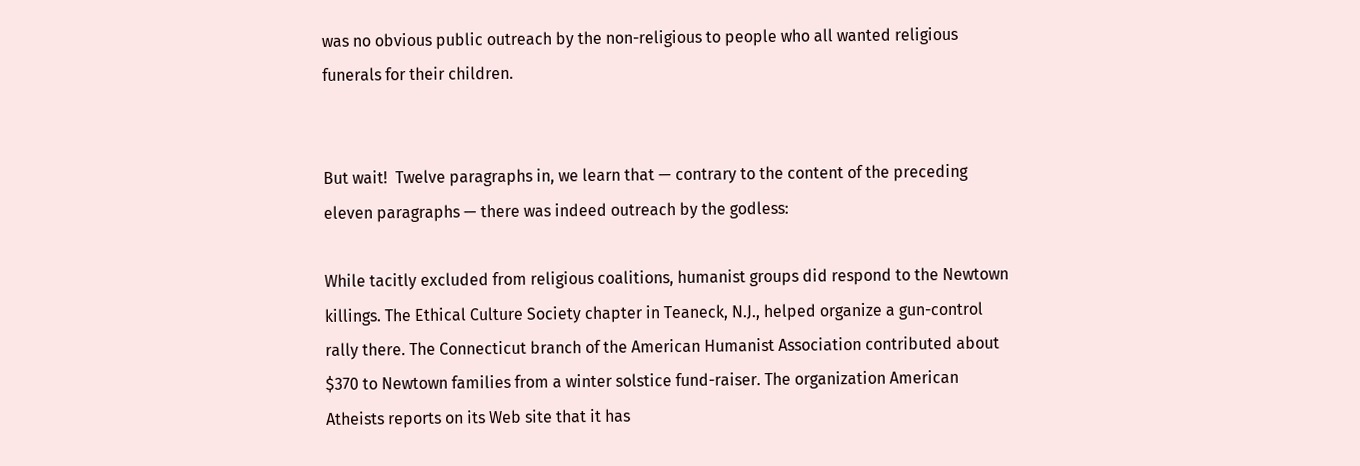was no obvious public outreach by the non-religious to people who all wanted religious funerals for their children.


But wait!  Twelve paragraphs in, we learn that — contrary to the content of the preceding eleven paragraphs — there was indeed outreach by the godless:

While tacitly excluded from religious coalitions, humanist groups did respond to the Newtown killings. The Ethical Culture Society chapter in Teaneck, N.J., helped organize a gun-control rally there. The Connecticut branch of the American Humanist Association contributed about $370 to Newtown families from a winter solstice fund-raiser. The organization American Atheists reports on its Web site that it has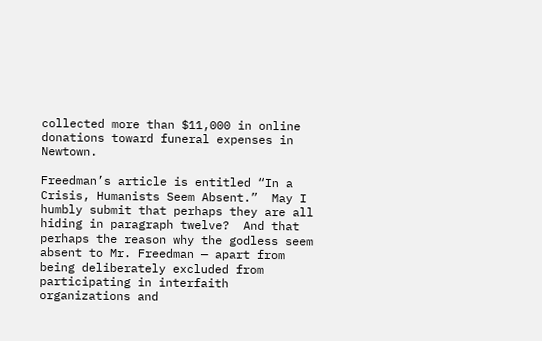collected more than $11,000 in online donations toward funeral expenses in Newtown.

Freedman’s article is entitled “In a Crisis, Humanists Seem Absent.”  May I humbly submit that perhaps they are all hiding in paragraph twelve?  And that perhaps the reason why the godless seem absent to Mr. Freedman — apart from being deliberately excluded from participating in interfaith organizations and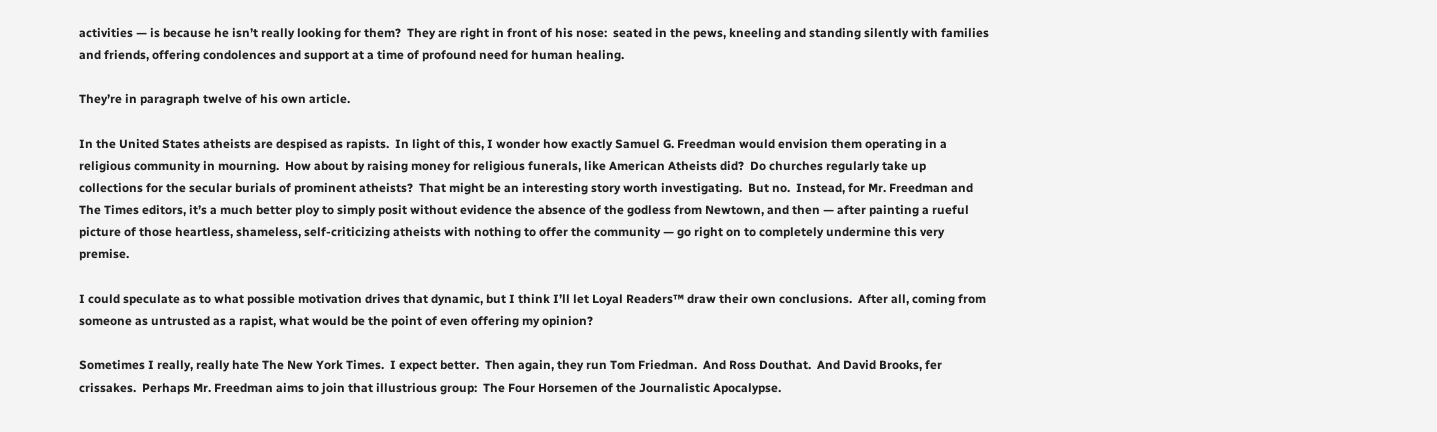activities — is because he isn’t really looking for them?  They are right in front of his nose:  seated in the pews, kneeling and standing silently with families and friends, offering condolences and support at a time of profound need for human healing.

They’re in paragraph twelve of his own article.

In the United States atheists are despised as rapists.  In light of this, I wonder how exactly Samuel G. Freedman would envision them operating in a religious community in mourning.  How about by raising money for religious funerals, like American Atheists did?  Do churches regularly take up collections for the secular burials of prominent atheists?  That might be an interesting story worth investigating.  But no.  Instead, for Mr. Freedman and The Times editors, it’s a much better ploy to simply posit without evidence the absence of the godless from Newtown, and then — after painting a rueful picture of those heartless, shameless, self-criticizing atheists with nothing to offer the community — go right on to completely undermine this very premise.

I could speculate as to what possible motivation drives that dynamic, but I think I’ll let Loyal Readers™ draw their own conclusions.  After all, coming from someone as untrusted as a rapist, what would be the point of even offering my opinion?

Sometimes I really, really hate The New York Times.  I expect better.  Then again, they run Tom Friedman.  And Ross Douthat.  And David Brooks, fer crissakes.  Perhaps Mr. Freedman aims to join that illustrious group:  The Four Horsemen of the Journalistic Apocalypse.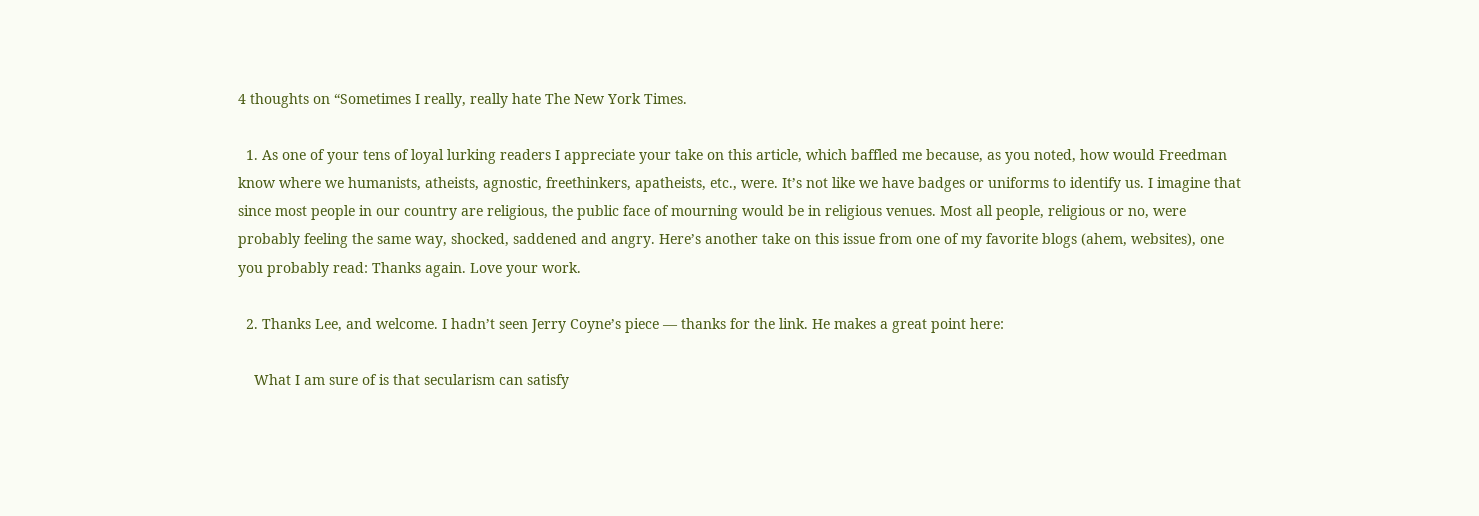4 thoughts on “Sometimes I really, really hate The New York Times.

  1. As one of your tens of loyal lurking readers I appreciate your take on this article, which baffled me because, as you noted, how would Freedman know where we humanists, atheists, agnostic, freethinkers, apatheists, etc., were. It’s not like we have badges or uniforms to identify us. I imagine that since most people in our country are religious, the public face of mourning would be in religious venues. Most all people, religious or no, were probably feeling the same way, shocked, saddened and angry. Here’s another take on this issue from one of my favorite blogs (ahem, websites), one you probably read: Thanks again. Love your work.

  2. Thanks Lee, and welcome. I hadn’t seen Jerry Coyne’s piece — thanks for the link. He makes a great point here:

    What I am sure of is that secularism can satisfy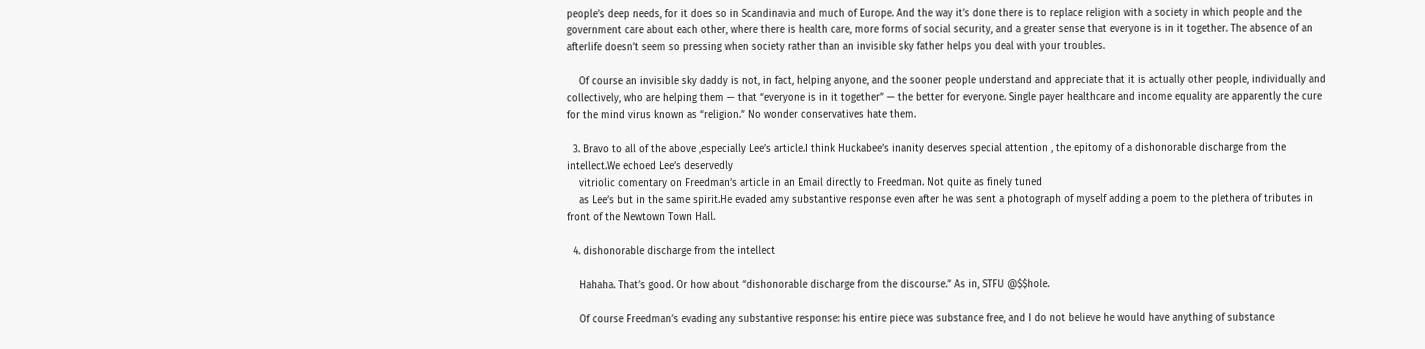people’s deep needs, for it does so in Scandinavia and much of Europe. And the way it’s done there is to replace religion with a society in which people and the government care about each other, where there is health care, more forms of social security, and a greater sense that everyone is in it together. The absence of an afterlife doesn’t seem so pressing when society rather than an invisible sky father helps you deal with your troubles.

    Of course an invisible sky daddy is not, in fact, helping anyone, and the sooner people understand and appreciate that it is actually other people, individually and collectively, who are helping them — that “everyone is in it together” — the better for everyone. Single payer healthcare and income equality are apparently the cure for the mind virus known as “religion.” No wonder conservatives hate them.

  3. Bravo to all of the above ,especially Lee’s article.I think Huckabee’s inanity deserves special attention , the epitomy of a dishonorable discharge from the intellect.We echoed Lee’s deservedly
    vitriolic comentary on Freedman’s article in an Email directly to Freedman. Not quite as finely tuned
    as Lee’s but in the same spirit.He evaded amy substantive response even after he was sent a photograph of myself adding a poem to the plethera of tributes in front of the Newtown Town Hall.

  4. dishonorable discharge from the intellect

    Hahaha. That’s good. Or how about “dishonorable discharge from the discourse.” As in, STFU @$$hole.

    Of course Freedman’s evading any substantive response: his entire piece was substance free, and I do not believe he would have anything of substance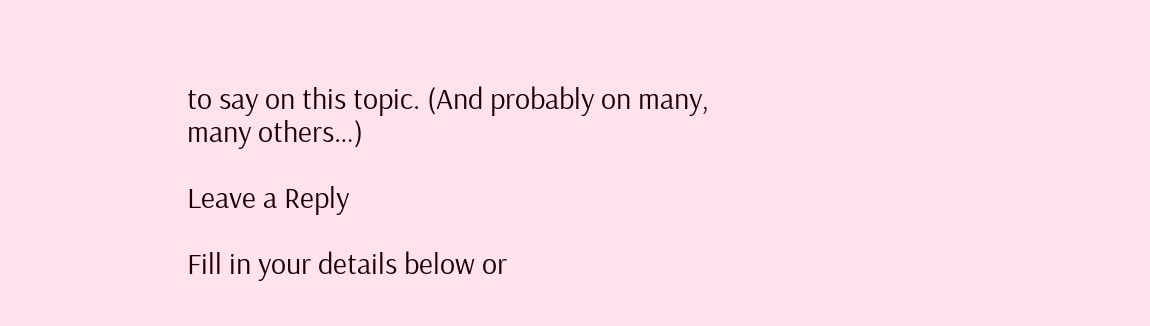to say on this topic. (And probably on many, many others…)

Leave a Reply

Fill in your details below or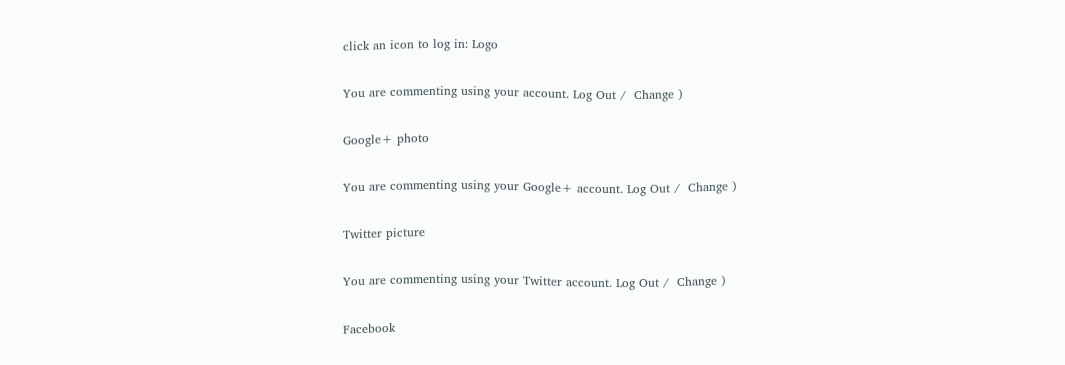click an icon to log in: Logo

You are commenting using your account. Log Out /  Change )

Google+ photo

You are commenting using your Google+ account. Log Out /  Change )

Twitter picture

You are commenting using your Twitter account. Log Out /  Change )

Facebook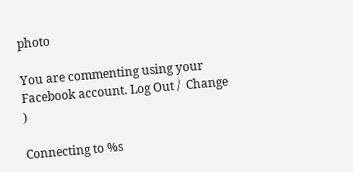photo

You are commenting using your Facebook account. Log Out /  Change )

Connecting to %s